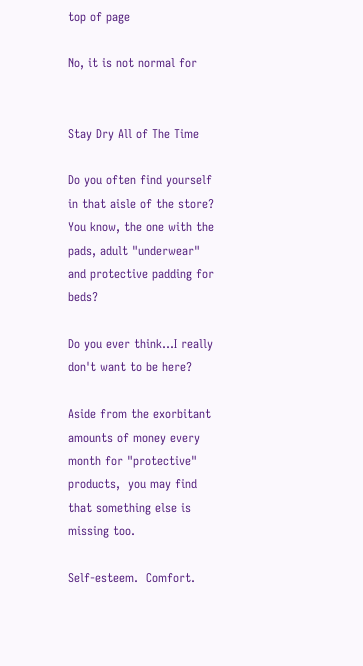top of page

No, it is not normal for


Stay Dry All of The Time

Do you often find yourself in that aisle of the store?  You know, the one with the pads, adult "underwear" and protective padding for beds?

Do you ever think...I really don't want to be here?

Aside from the exorbitant amounts of money every month for "protective" products,  you may find that something else is missing too.

Self-esteem.  Comfort.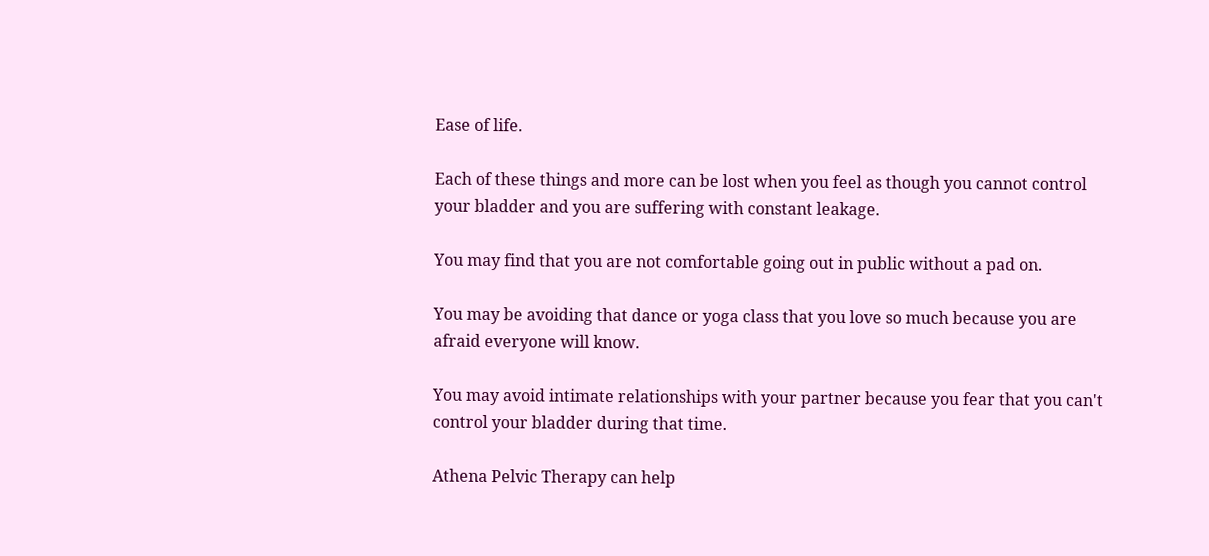Ease of life.

Each of these things and more can be lost when you feel as though you cannot control your bladder and you are suffering with constant leakage.

You may find that you are not comfortable going out in public without a pad on.

You may be avoiding that dance or yoga class that you love so much because you are afraid everyone will know.

You may avoid intimate relationships with your partner because you fear that you can't control your bladder during that time.

Athena Pelvic Therapy can help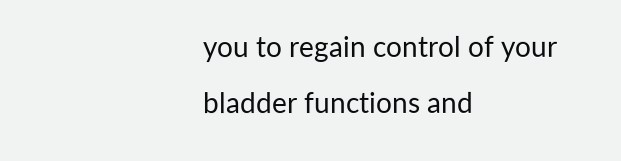you to regain control of your bladder functions and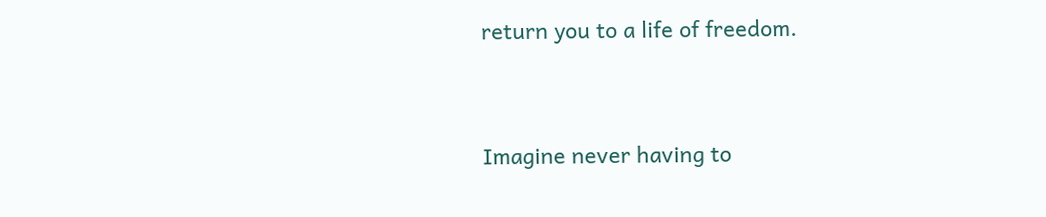return you to a life of freedom.


Imagine never having to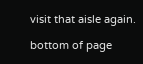visit that aisle again.

bottom of page